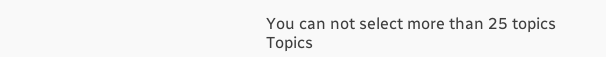You can not select more than 25 topics Topics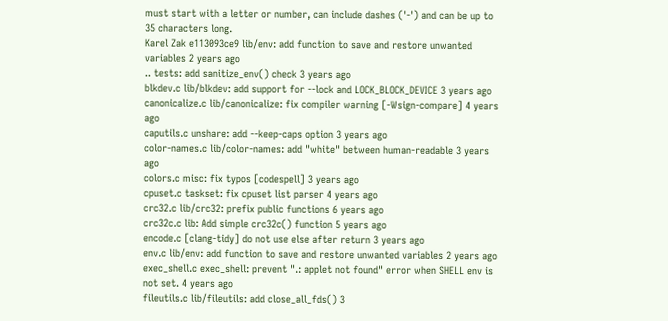must start with a letter or number, can include dashes ('-') and can be up to 35 characters long.
Karel Zak e113093ce9 lib/env: add function to save and restore unwanted variables 2 years ago
.. tests: add sanitize_env() check 3 years ago
blkdev.c lib/blkdev: add support for --lock and LOCK_BLOCK_DEVICE 3 years ago
canonicalize.c lib/canonicalize: fix compiler warning [-Wsign-compare] 4 years ago
caputils.c unshare: add --keep-caps option 3 years ago
color-names.c lib/color-names: add "white" between human-readable 3 years ago
colors.c misc: fix typos [codespell] 3 years ago
cpuset.c taskset: fix cpuset list parser 4 years ago
crc32.c lib/crc32: prefix public functions 6 years ago
crc32c.c lib: Add simple crc32c() function 5 years ago
encode.c [clang-tidy] do not use else after return 3 years ago
env.c lib/env: add function to save and restore unwanted variables 2 years ago
exec_shell.c exec_shell: prevent ".: applet not found" error when SHELL env is not set. 4 years ago
fileutils.c lib/fileutils: add close_all_fds() 3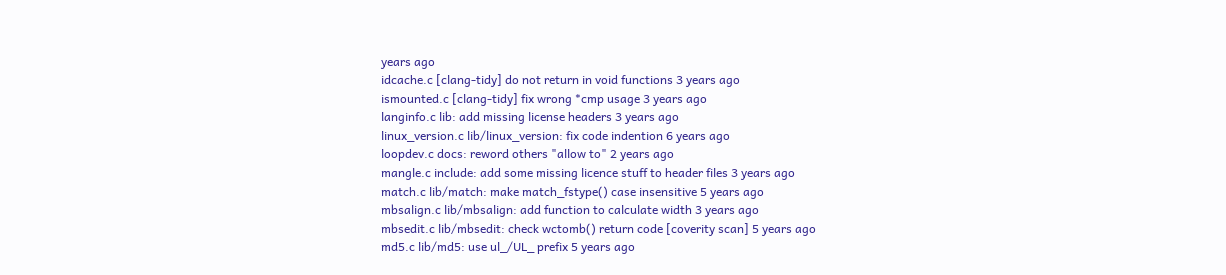years ago
idcache.c [clang-tidy] do not return in void functions 3 years ago
ismounted.c [clang-tidy] fix wrong *cmp usage 3 years ago
langinfo.c lib: add missing license headers 3 years ago
linux_version.c lib/linux_version: fix code indention 6 years ago
loopdev.c docs: reword others "allow to" 2 years ago
mangle.c include: add some missing licence stuff to header files 3 years ago
match.c lib/match: make match_fstype() case insensitive 5 years ago
mbsalign.c lib/mbsalign: add function to calculate width 3 years ago
mbsedit.c lib/mbsedit: check wctomb() return code [coverity scan] 5 years ago
md5.c lib/md5: use ul_/UL_ prefix 5 years ago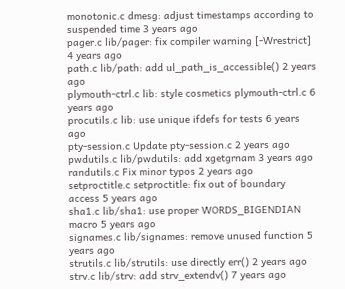monotonic.c dmesg: adjust timestamps according to suspended time 3 years ago
pager.c lib/pager: fix compiler warning [-Wrestrict] 4 years ago
path.c lib/path: add ul_path_is_accessible() 2 years ago
plymouth-ctrl.c lib: style cosmetics plymouth-ctrl.c 6 years ago
procutils.c lib: use unique ifdefs for tests 6 years ago
pty-session.c Update pty-session.c 2 years ago
pwdutils.c lib/pwdutils: add xgetgrnam 3 years ago
randutils.c Fix minor typos 2 years ago
setproctitle.c setproctitle: fix out of boundary access 5 years ago
sha1.c lib/sha1: use proper WORDS_BIGENDIAN macro 5 years ago
signames.c lib/signames: remove unused function 5 years ago
strutils.c lib/strutils: use directly err() 2 years ago
strv.c lib/strv: add strv_extendv() 7 years ago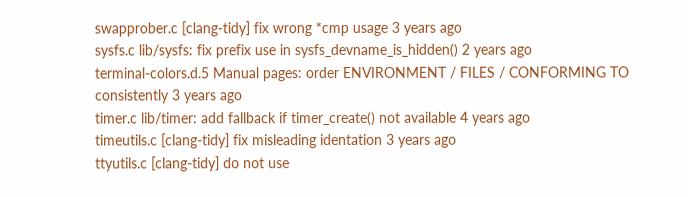swapprober.c [clang-tidy] fix wrong *cmp usage 3 years ago
sysfs.c lib/sysfs: fix prefix use in sysfs_devname_is_hidden() 2 years ago
terminal-colors.d.5 Manual pages: order ENVIRONMENT / FILES / CONFORMING TO consistently 3 years ago
timer.c lib/timer: add fallback if timer_create() not available 4 years ago
timeutils.c [clang-tidy] fix misleading identation 3 years ago
ttyutils.c [clang-tidy] do not use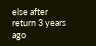else after return 3 years ago